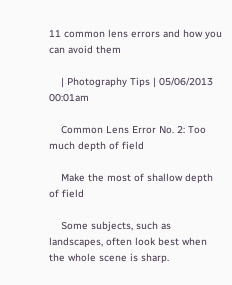11 common lens errors and how you can avoid them

    | Photography Tips | 05/06/2013 00:01am

    Common Lens Error No. 2: Too much depth of field

    Make the most of shallow depth of field

    Some subjects, such as landscapes, often look best when the whole scene is sharp.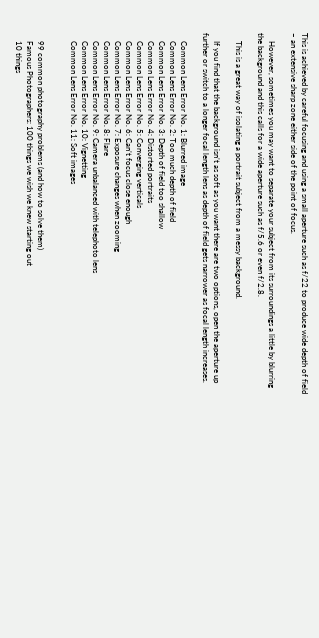This is achieved by careful focusing and using a small aperture such as f/22 to produce wide depth of field – an extensive sharp zone either side of the point of focus.

    However, sometimes you may want to separate your subject from its surroundings a little by blurring the background and this calls for a wide aperture such as f/5.6 or even f/2.8.

    This is a great way of isolating a portrait subject from a messy background.

    If you find that the background isn’t as soft as you want there are two options, open the aperture up further or switch to a longer focal length lens as depth of field gets narrower as focal length increases.

    Common Lens Error No. 1: Blurred image
    Common Lens Error No. 2: Too much depth of field
    Common Lens Error No. 3: Depth of field too shallow
    Common Lens Error No. 4: Distorted portraits
    Common Lens Error No. 5: Converging verticals
    Common Lens Error No. 6: Can’t focus close enough
    Common Lens Error No. 7: Exposure changes when zooming
    Common Lens Error No. 8: Flare
    Common Lens Error No. 9: Camera unbalanced with telephoto lens
    Common Lens Error No. 10: Vignetting
    Common Lens Error No. 11: Soft images


    99 common photography problems (and how to solve them)
    Famous Photographers: 100 things we wish we knew starting out
    10 things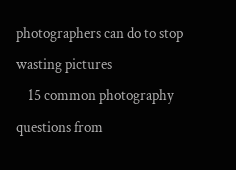photographers can do to stop wasting pictures
    15 common photography questions from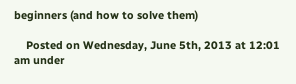beginners (and how to solve them)

    Posted on Wednesday, June 5th, 2013 at 12:01 am under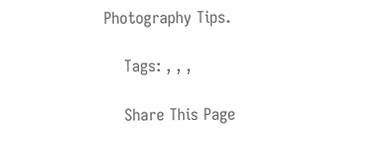Photography Tips.

    Tags: , , ,

    Share This Page